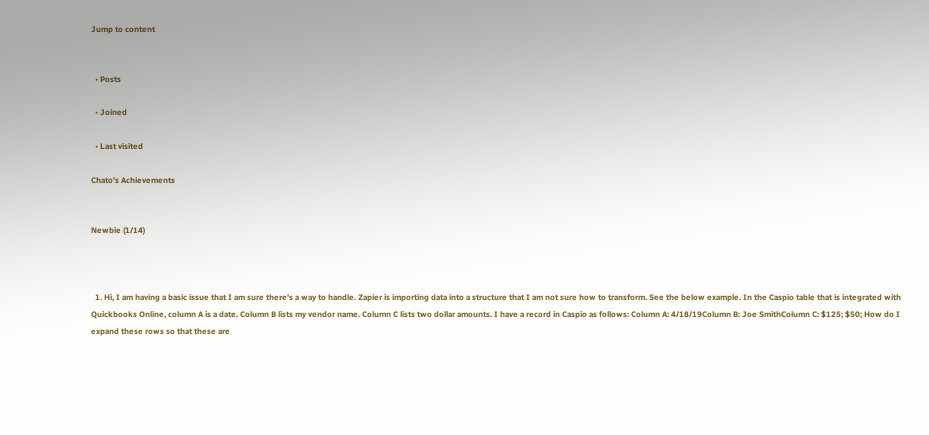Jump to content


  • Posts

  • Joined

  • Last visited

Chato's Achievements


Newbie (1/14)



  1. Hi, I am having a basic issue that I am sure there's a way to handle. Zapier is importing data into a structure that I am not sure how to transform. See the below example. In the Caspio table that is integrated with Quickbooks Online, column A is a date. Column B lists my vendor name. Column C lists two dollar amounts. I have a record in Caspio as follows: Column A: 4/18/19Column B: Joe SmithColumn C: $125; $50; How do I expand these rows so that these are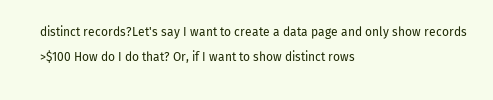distinct records?Let's say I want to create a data page and only show records >$100 How do I do that? Or, if I want to show distinct rows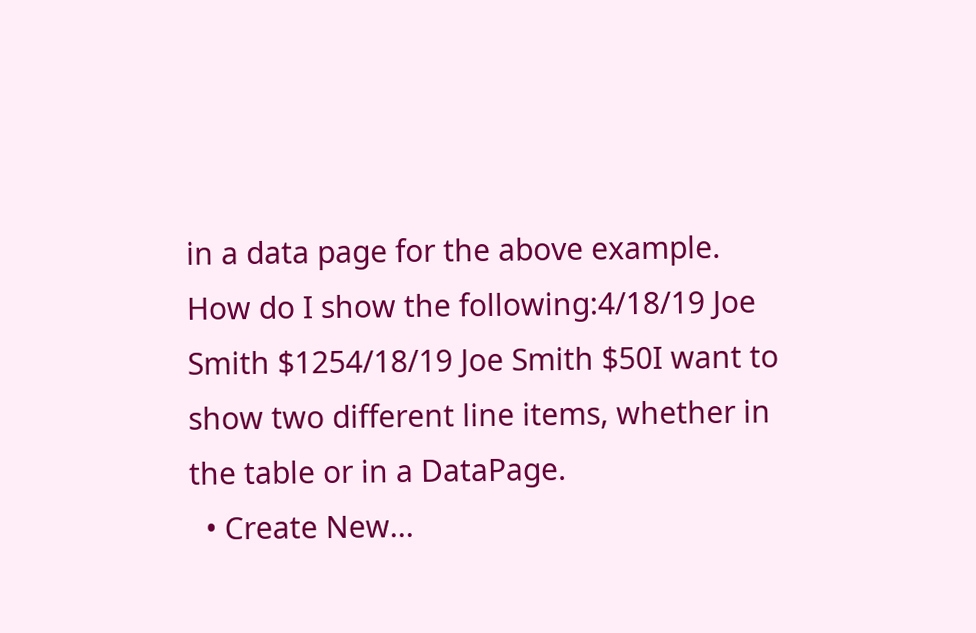in a data page for the above example. How do I show the following:4/18/19 Joe Smith $1254/18/19 Joe Smith $50I want to show two different line items, whether in the table or in a DataPage.
  • Create New...